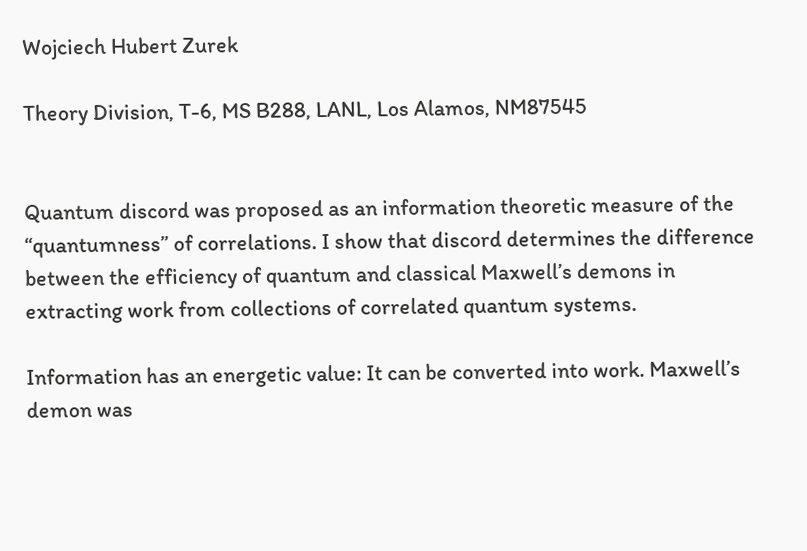Wojciech Hubert Zurek

Theory Division, T-6, MS B288, LANL, Los Alamos, NM87545


Quantum discord was proposed as an information theoretic measure of the “quantumness” of correlations. I show that discord determines the difference between the efficiency of quantum and classical Maxwell’s demons in extracting work from collections of correlated quantum systems.

Information has an energetic value: It can be converted into work. Maxwell’s demon was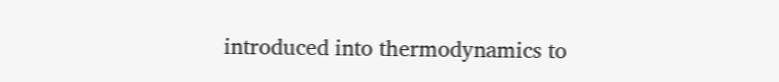introduced into thermodynamics to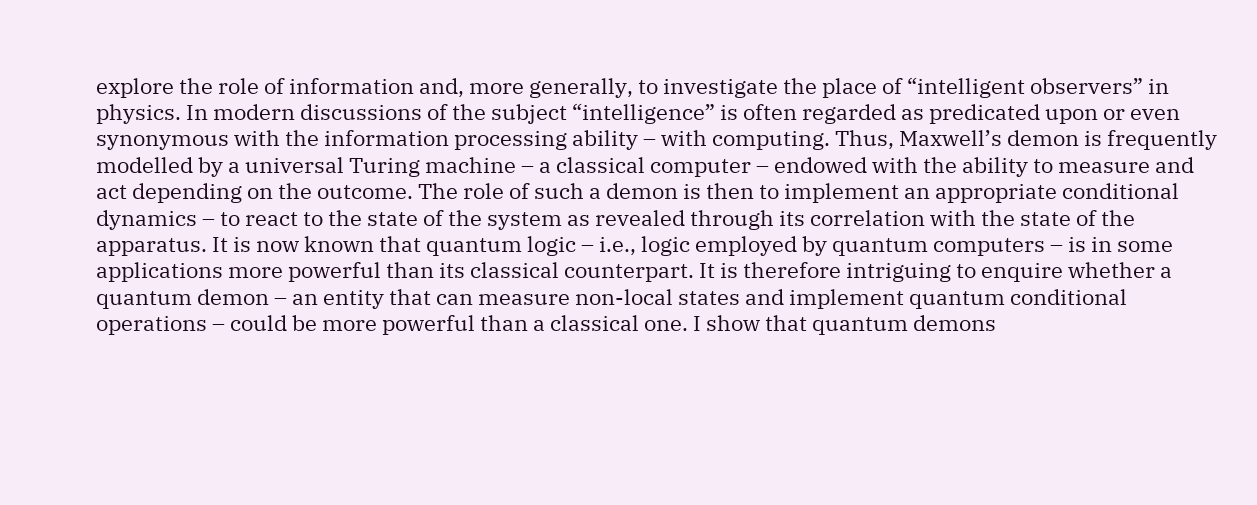explore the role of information and, more generally, to investigate the place of “intelligent observers” in physics. In modern discussions of the subject “intelligence” is often regarded as predicated upon or even synonymous with the information processing ability – with computing. Thus, Maxwell’s demon is frequently modelled by a universal Turing machine – a classical computer – endowed with the ability to measure and act depending on the outcome. The role of such a demon is then to implement an appropriate conditional dynamics – to react to the state of the system as revealed through its correlation with the state of the apparatus. It is now known that quantum logic – i.e., logic employed by quantum computers – is in some applications more powerful than its classical counterpart. It is therefore intriguing to enquire whether a quantum demon – an entity that can measure non-local states and implement quantum conditional operations – could be more powerful than a classical one. I show that quantum demons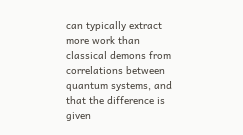can typically extract more work than classical demons from correlations between quantum systems, and that the difference is given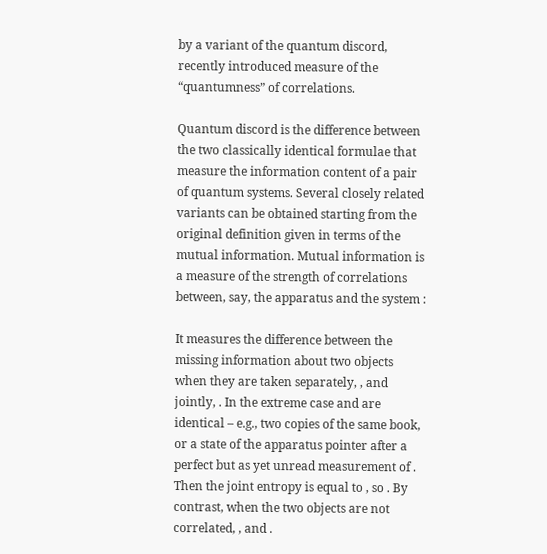by a variant of the quantum discord, recently introduced measure of the “quantumness” of correlations.

Quantum discord is the difference between the two classically identical formulae that measure the information content of a pair of quantum systems. Several closely related variants can be obtained starting from the original definition given in terms of the mutual information. Mutual information is a measure of the strength of correlations between, say, the apparatus and the system :

It measures the difference between the missing information about two objects when they are taken separately, , and jointly, . In the extreme case and are identical – e.g., two copies of the same book, or a state of the apparatus pointer after a perfect but as yet unread measurement of . Then the joint entropy is equal to , so . By contrast, when the two objects are not correlated, , and .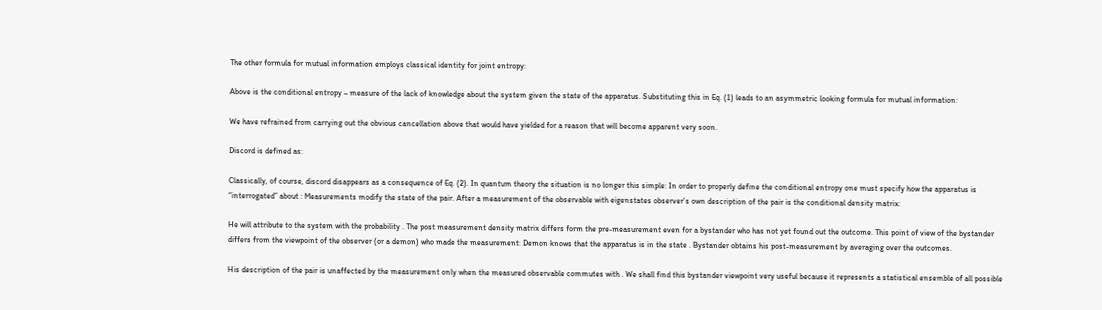The other formula for mutual information employs classical identity for joint entropy:

Above is the conditional entropy – measure of the lack of knowledge about the system given the state of the apparatus. Substituting this in Eq. (1) leads to an asymmetric looking formula for mutual information:

We have refrained from carrying out the obvious cancellation above that would have yielded for a reason that will become apparent very soon.

Discord is defined as:

Classically, of course, discord disappears as a consequence of Eq. (2). In quantum theory the situation is no longer this simple: In order to properly define the conditional entropy one must specify how the apparatus is “interrogated” about : Measurements modify the state of the pair. After a measurement of the observable with eigenstates observer’s own description of the pair is the conditional density matrix:

He will attribute to the system with the probability . The post measurement density matrix differs form the pre-measurement even for a bystander who has not yet found out the outcome. This point of view of the bystander differs from the viewpoint of the observer (or a demon) who made the measurement: Demon knows that the apparatus is in the state . Bystander obtains his post-measurement by averaging over the outcomes.

His description of the pair is unaffected by the measurement only when the measured observable commutes with . We shall find this bystander viewpoint very useful because it represents a statistical ensemble of all possible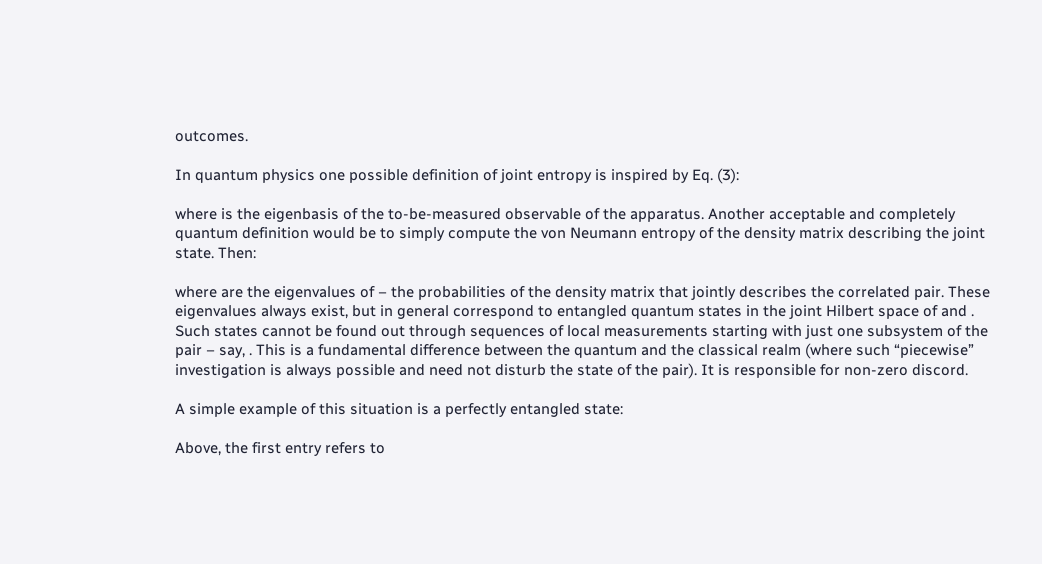outcomes.

In quantum physics one possible definition of joint entropy is inspired by Eq. (3):

where is the eigenbasis of the to-be-measured observable of the apparatus. Another acceptable and completely quantum definition would be to simply compute the von Neumann entropy of the density matrix describing the joint state. Then:

where are the eigenvalues of – the probabilities of the density matrix that jointly describes the correlated pair. These eigenvalues always exist, but in general correspond to entangled quantum states in the joint Hilbert space of and . Such states cannot be found out through sequences of local measurements starting with just one subsystem of the pair – say, . This is a fundamental difference between the quantum and the classical realm (where such “piecewise” investigation is always possible and need not disturb the state of the pair). It is responsible for non-zero discord.

A simple example of this situation is a perfectly entangled state:

Above, the first entry refers to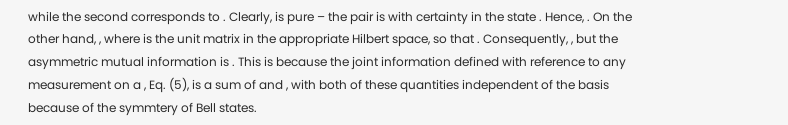while the second corresponds to . Clearly, is pure – the pair is with certainty in the state . Hence, . On the other hand, , where is the unit matrix in the appropriate Hilbert space, so that . Consequently, , but the asymmetric mutual information is . This is because the joint information defined with reference to any measurement on a , Eq. (5), is a sum of and , with both of these quantities independent of the basis because of the symmtery of Bell states.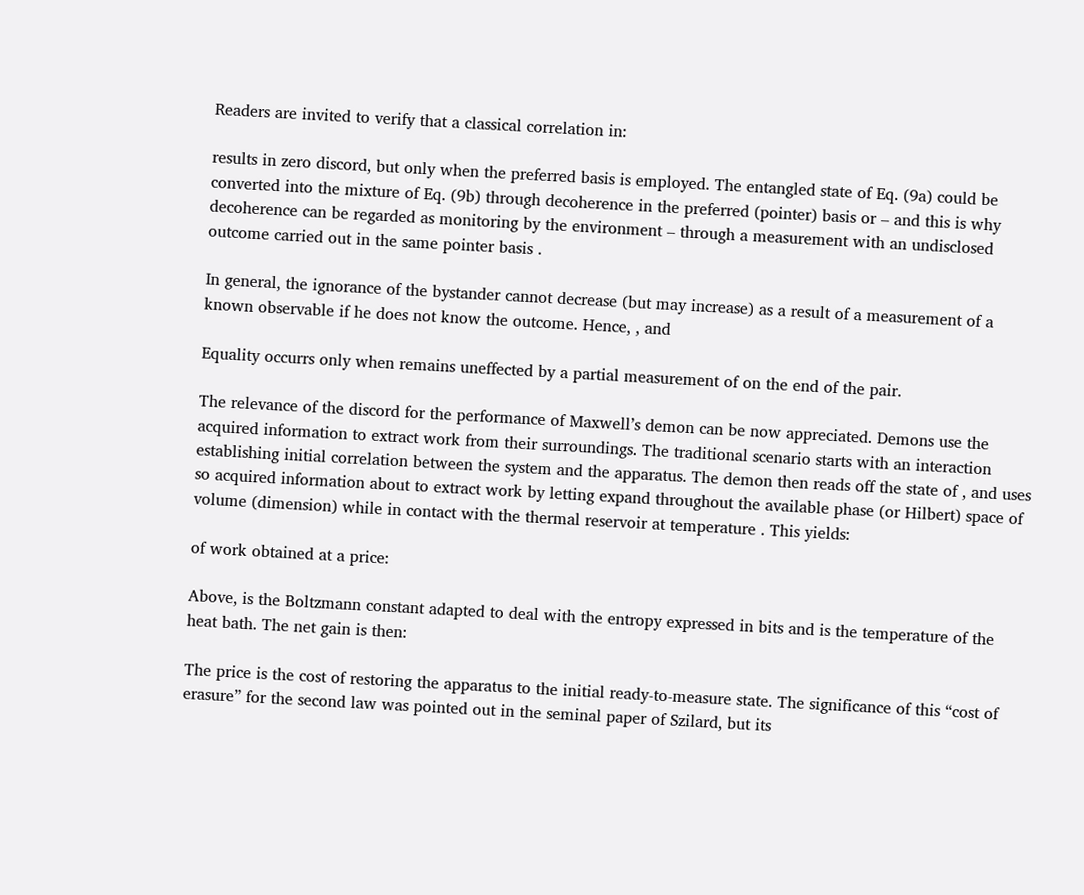Readers are invited to verify that a classical correlation in:

results in zero discord, but only when the preferred basis is employed. The entangled state of Eq. (9a) could be converted into the mixture of Eq. (9b) through decoherence in the preferred (pointer) basis or – and this is why decoherence can be regarded as monitoring by the environment – through a measurement with an undisclosed outcome carried out in the same pointer basis .

In general, the ignorance of the bystander cannot decrease (but may increase) as a result of a measurement of a known observable if he does not know the outcome. Hence, , and

Equality occurrs only when remains uneffected by a partial measurement of on the end of the pair.

The relevance of the discord for the performance of Maxwell’s demon can be now appreciated. Demons use the acquired information to extract work from their surroundings. The traditional scenario starts with an interaction establishing initial correlation between the system and the apparatus. The demon then reads off the state of , and uses so acquired information about to extract work by letting expand throughout the available phase (or Hilbert) space of volume (dimension) while in contact with the thermal reservoir at temperature . This yields:

of work obtained at a price:

Above, is the Boltzmann constant adapted to deal with the entropy expressed in bits and is the temperature of the heat bath. The net gain is then:

The price is the cost of restoring the apparatus to the initial ready-to-measure state. The significance of this “cost of erasure” for the second law was pointed out in the seminal paper of Szilard, but its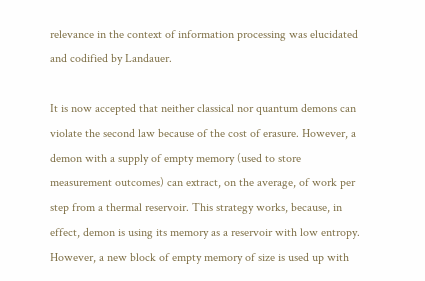relevance in the context of information processing was elucidated and codified by Landauer.

It is now accepted that neither classical nor quantum demons can violate the second law because of the cost of erasure. However, a demon with a supply of empty memory (used to store measurement outcomes) can extract, on the average, of work per step from a thermal reservoir. This strategy works, because, in effect, demon is using its memory as a reservoir with low entropy. However, a new block of empty memory of size is used up with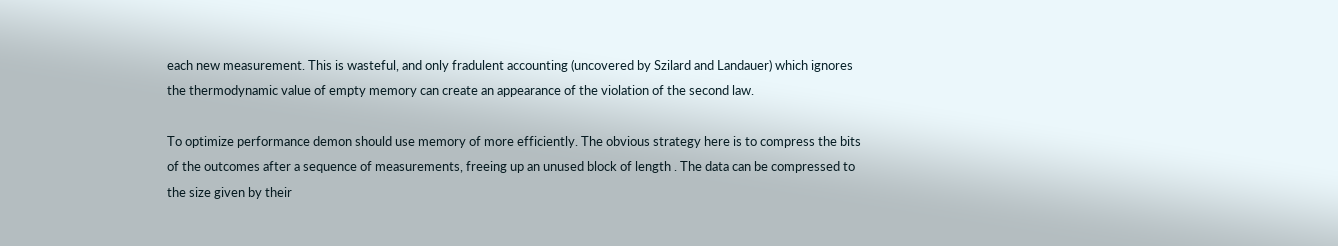each new measurement. This is wasteful, and only fradulent accounting (uncovered by Szilard and Landauer) which ignores the thermodynamic value of empty memory can create an appearance of the violation of the second law.

To optimize performance demon should use memory of more efficiently. The obvious strategy here is to compress the bits of the outcomes after a sequence of measurements, freeing up an unused block of length . The data can be compressed to the size given by their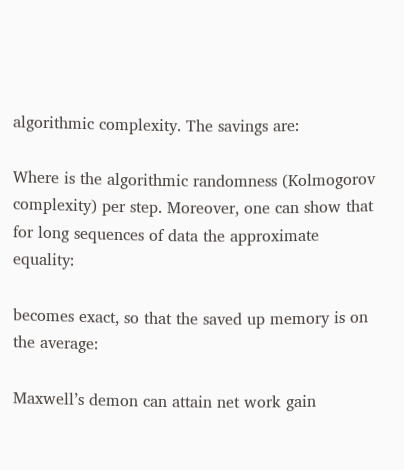algorithmic complexity. The savings are:

Where is the algorithmic randomness (Kolmogorov complexity) per step. Moreover, one can show that for long sequences of data the approximate equality:

becomes exact, so that the saved up memory is on the average:

Maxwell’s demon can attain net work gain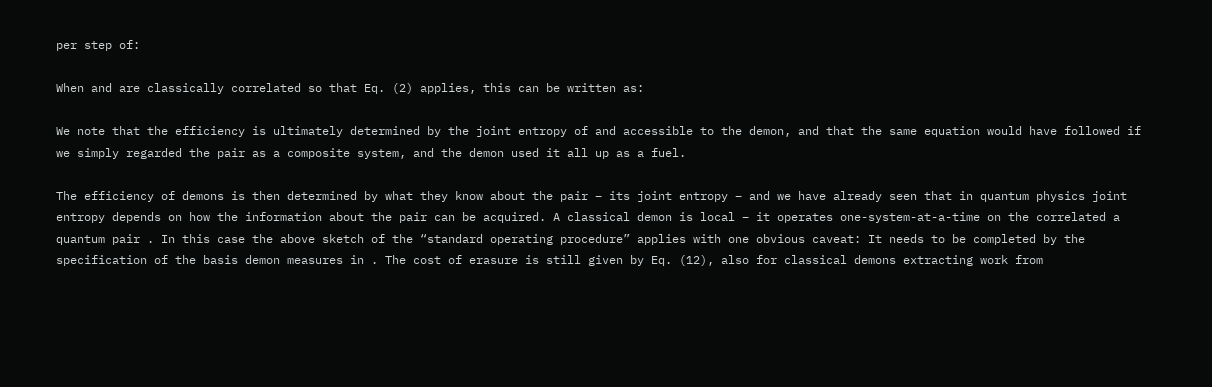per step of:

When and are classically correlated so that Eq. (2) applies, this can be written as:

We note that the efficiency is ultimately determined by the joint entropy of and accessible to the demon, and that the same equation would have followed if we simply regarded the pair as a composite system, and the demon used it all up as a fuel.

The efficiency of demons is then determined by what they know about the pair – its joint entropy – and we have already seen that in quantum physics joint entropy depends on how the information about the pair can be acquired. A classical demon is local – it operates one-system-at-a-time on the correlated a quantum pair . In this case the above sketch of the “standard operating procedure” applies with one obvious caveat: It needs to be completed by the specification of the basis demon measures in . The cost of erasure is still given by Eq. (12), also for classical demons extracting work from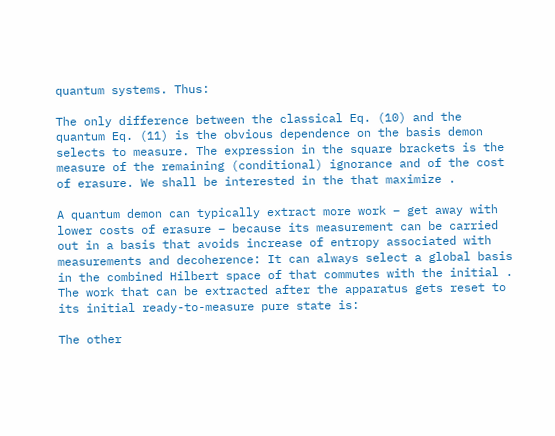quantum systems. Thus:

The only difference between the classical Eq. (10) and the quantum Eq. (11) is the obvious dependence on the basis demon selects to measure. The expression in the square brackets is the measure of the remaining (conditional) ignorance and of the cost of erasure. We shall be interested in the that maximize .

A quantum demon can typically extract more work – get away with lower costs of erasure – because its measurement can be carried out in a basis that avoids increase of entropy associated with measurements and decoherence: It can always select a global basis in the combined Hilbert space of that commutes with the initial . The work that can be extracted after the apparatus gets reset to its initial ready-to-measure pure state is:

The other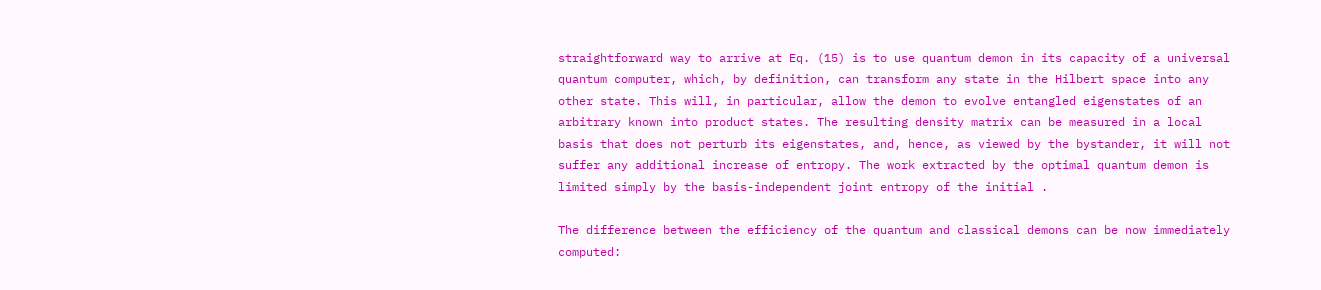straightforward way to arrive at Eq. (15) is to use quantum demon in its capacity of a universal quantum computer, which, by definition, can transform any state in the Hilbert space into any other state. This will, in particular, allow the demon to evolve entangled eigenstates of an arbitrary known into product states. The resulting density matrix can be measured in a local basis that does not perturb its eigenstates, and, hence, as viewed by the bystander, it will not suffer any additional increase of entropy. The work extracted by the optimal quantum demon is limited simply by the basis-independent joint entropy of the initial .

The difference between the efficiency of the quantum and classical demons can be now immediately computed: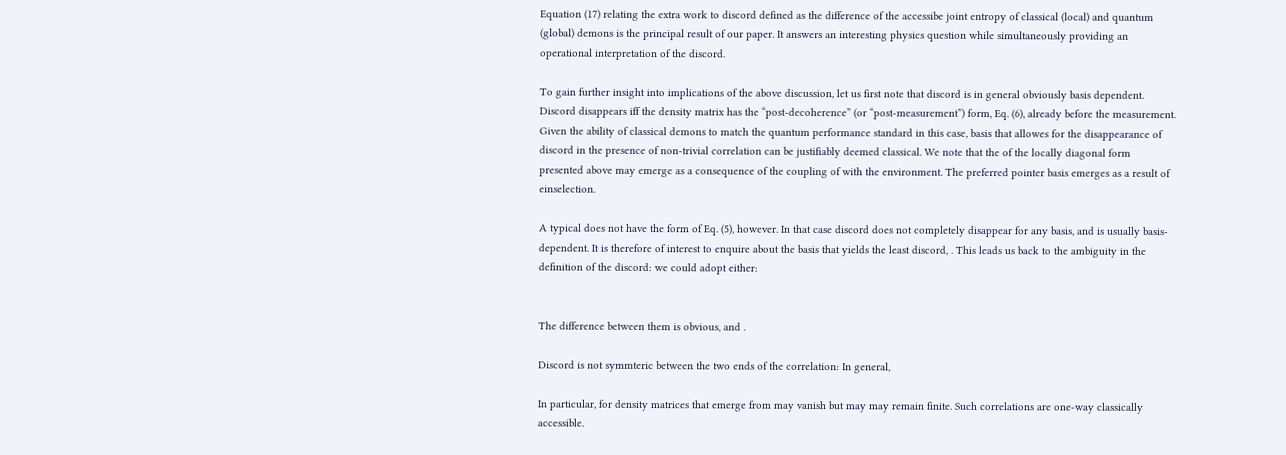Equation (17) relating the extra work to discord defined as the difference of the accessibe joint entropy of classical (local) and quantum (global) demons is the principal result of our paper. It answers an interesting physics question while simultaneously providing an operational interpretation of the discord.

To gain further insight into implications of the above discussion, let us first note that discord is in general obviously basis dependent. Discord disappears iff the density matrix has the “post-decoherence” (or “post-measurement”) form, Eq. (6), already before the measurement. Given the ability of classical demons to match the quantum performance standard in this case, basis that allowes for the disappearance of discord in the presence of non-trivial correlation can be justifiably deemed classical. We note that the of the locally diagonal form presented above may emerge as a consequence of the coupling of with the environment. The preferred pointer basis emerges as a result of einselection.

A typical does not have the form of Eq. (5), however. In that case discord does not completely disappear for any basis, and is usually basis-dependent. It is therefore of interest to enquire about the basis that yields the least discord, . This leads us back to the ambiguity in the definition of the discord: we could adopt either:


The difference between them is obvious, and .

Discord is not symmteric between the two ends of the correlation: In general,

In particular, for density matrices that emerge from may vanish but may may remain finite. Such correlations are one-way classically accessible.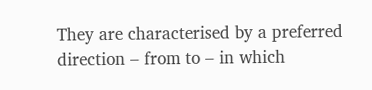They are characterised by a preferred direction – from to – in which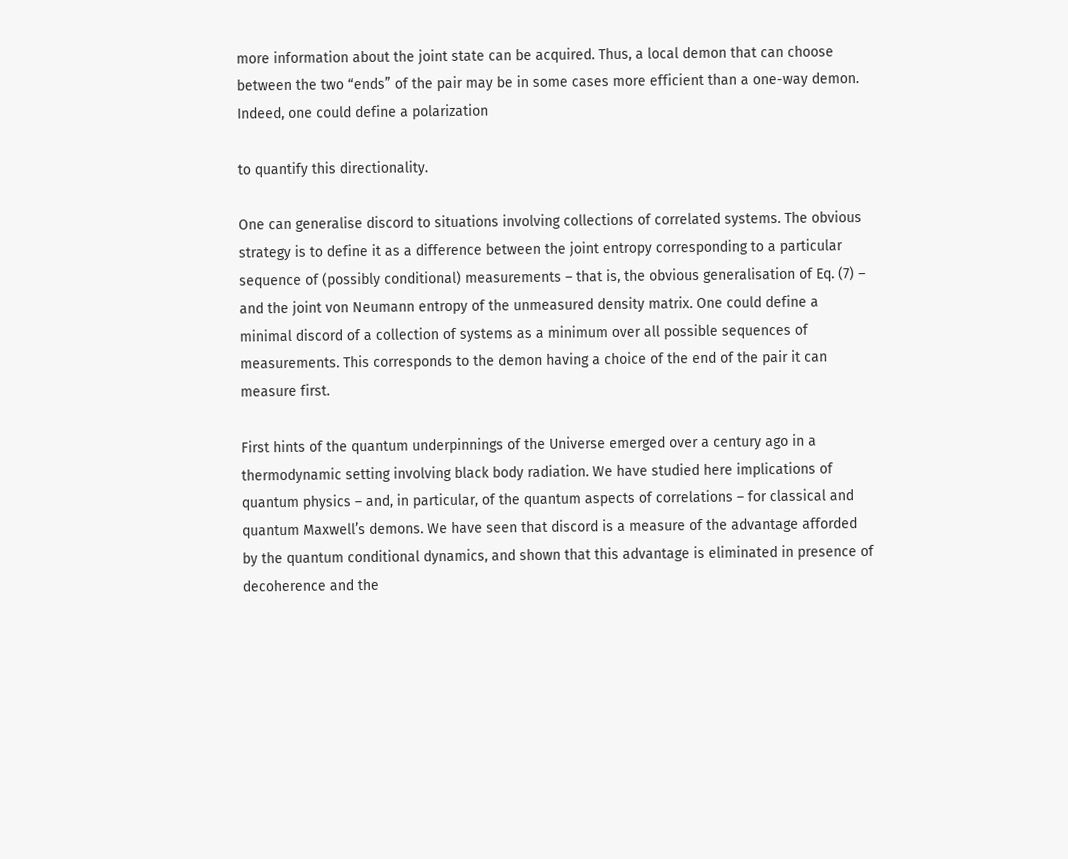more information about the joint state can be acquired. Thus, a local demon that can choose between the two “ends” of the pair may be in some cases more efficient than a one-way demon. Indeed, one could define a polarization

to quantify this directionality.

One can generalise discord to situations involving collections of correlated systems. The obvious strategy is to define it as a difference between the joint entropy corresponding to a particular sequence of (possibly conditional) measurements – that is, the obvious generalisation of Eq. (7) – and the joint von Neumann entropy of the unmeasured density matrix. One could define a minimal discord of a collection of systems as a minimum over all possible sequences of measurements. This corresponds to the demon having a choice of the end of the pair it can measure first.

First hints of the quantum underpinnings of the Universe emerged over a century ago in a thermodynamic setting involving black body radiation. We have studied here implications of quantum physics – and, in particular, of the quantum aspects of correlations – for classical and quantum Maxwell’s demons. We have seen that discord is a measure of the advantage afforded by the quantum conditional dynamics, and shown that this advantage is eliminated in presence of decoherence and the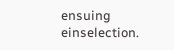ensuing einselection.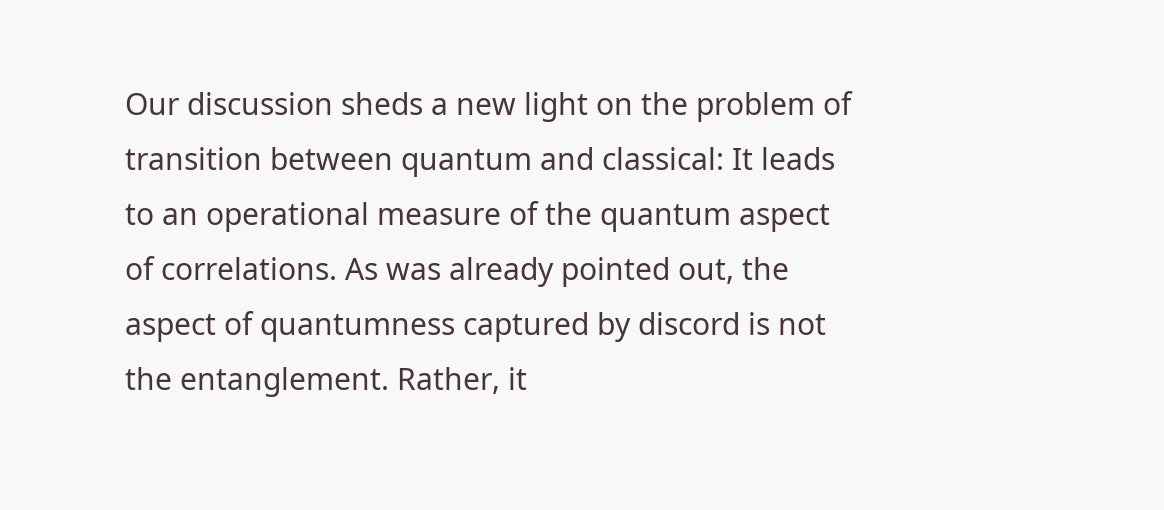Our discussion sheds a new light on the problem of transition between quantum and classical: It leads to an operational measure of the quantum aspect of correlations. As was already pointed out, the aspect of quantumness captured by discord is not the entanglement. Rather, it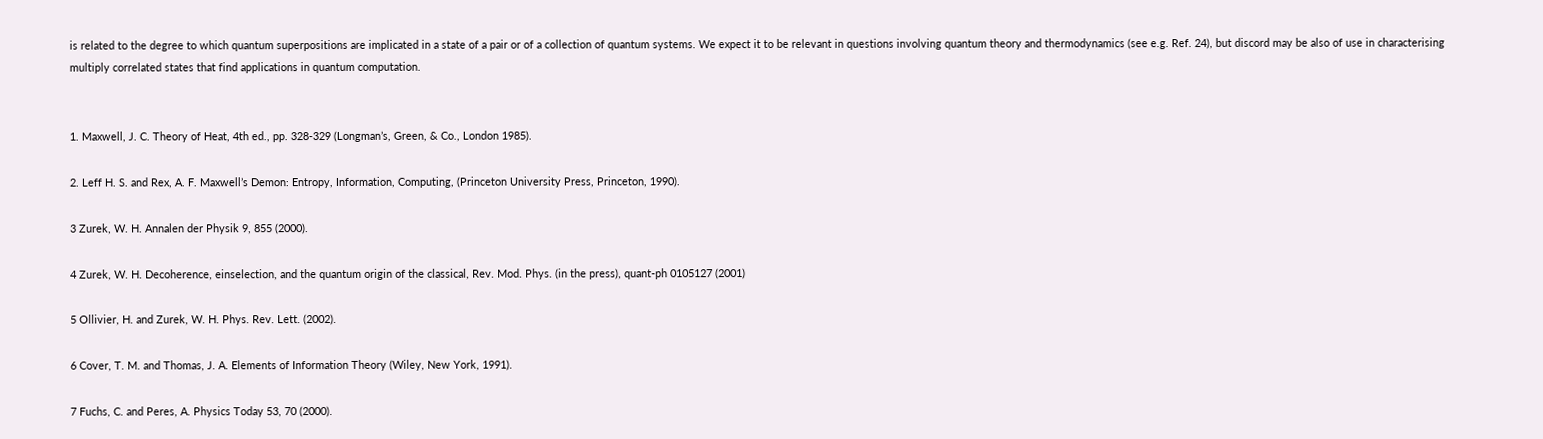is related to the degree to which quantum superpositions are implicated in a state of a pair or of a collection of quantum systems. We expect it to be relevant in questions involving quantum theory and thermodynamics (see e.g. Ref. 24), but discord may be also of use in characterising multiply correlated states that find applications in quantum computation.


1. Maxwell, J. C. Theory of Heat, 4th ed., pp. 328-329 (Longman’s, Green, & Co., London 1985).

2. Leff H. S. and Rex, A. F. Maxwell’s Demon: Entropy, Information, Computing, (Princeton University Press, Princeton, 1990).

3 Zurek, W. H. Annalen der Physik 9, 855 (2000).

4 Zurek, W. H. Decoherence, einselection, and the quantum origin of the classical, Rev. Mod. Phys. (in the press), quant-ph 0105127 (2001)

5 Ollivier, H. and Zurek, W. H. Phys. Rev. Lett. (2002).

6 Cover, T. M. and Thomas, J. A. Elements of Information Theory (Wiley, New York, 1991).

7 Fuchs, C. and Peres, A. Physics Today 53, 70 (2000).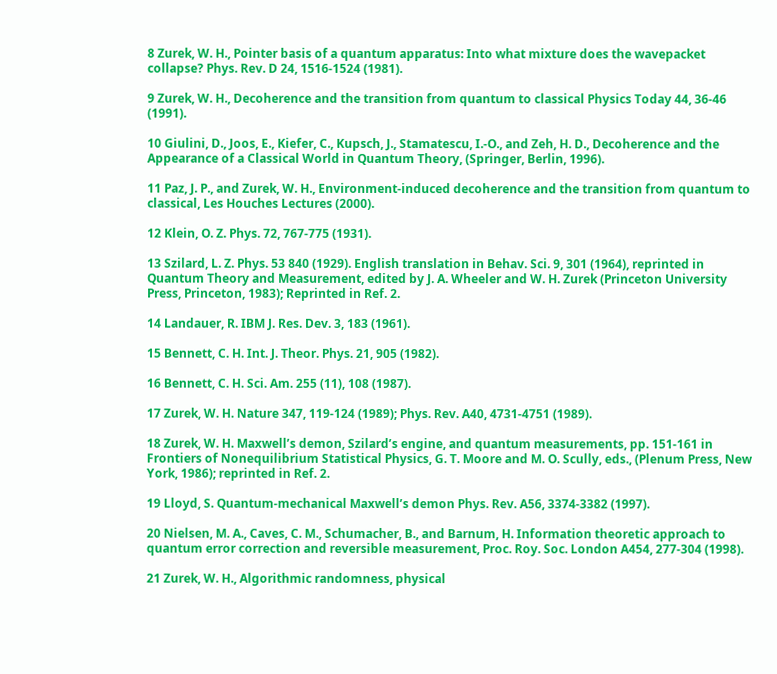8 Zurek, W. H., Pointer basis of a quantum apparatus: Into what mixture does the wavepacket collapse? Phys. Rev. D 24, 1516-1524 (1981).

9 Zurek, W. H., Decoherence and the transition from quantum to classical Physics Today 44, 36-46 (1991).

10 Giulini, D., Joos, E., Kiefer, C., Kupsch, J., Stamatescu, I.-O., and Zeh, H. D., Decoherence and the Appearance of a Classical World in Quantum Theory, (Springer, Berlin, 1996).

11 Paz, J. P., and Zurek, W. H., Environment-induced decoherence and the transition from quantum to classical, Les Houches Lectures (2000).

12 Klein, O. Z. Phys. 72, 767-775 (1931).

13 Szilard, L. Z. Phys. 53 840 (1929). English translation in Behav. Sci. 9, 301 (1964), reprinted in Quantum Theory and Measurement, edited by J. A. Wheeler and W. H. Zurek (Princeton University Press, Princeton, 1983); Reprinted in Ref. 2.

14 Landauer, R. IBM J. Res. Dev. 3, 183 (1961).

15 Bennett, C. H. Int. J. Theor. Phys. 21, 905 (1982).

16 Bennett, C. H. Sci. Am. 255 (11), 108 (1987).

17 Zurek, W. H. Nature 347, 119-124 (1989); Phys. Rev. A40, 4731-4751 (1989).

18 Zurek, W. H. Maxwell’s demon, Szilard’s engine, and quantum measurements, pp. 151-161 in Frontiers of Nonequilibrium Statistical Physics, G. T. Moore and M. O. Scully, eds., (Plenum Press, New York, 1986); reprinted in Ref. 2.

19 Lloyd, S. Quantum-mechanical Maxwell’s demon Phys. Rev. A56, 3374-3382 (1997).

20 Nielsen, M. A., Caves, C. M., Schumacher, B., and Barnum, H. Information theoretic approach to quantum error correction and reversible measurement, Proc. Roy. Soc. London A454, 277-304 (1998).

21 Zurek, W. H., Algorithmic randomness, physical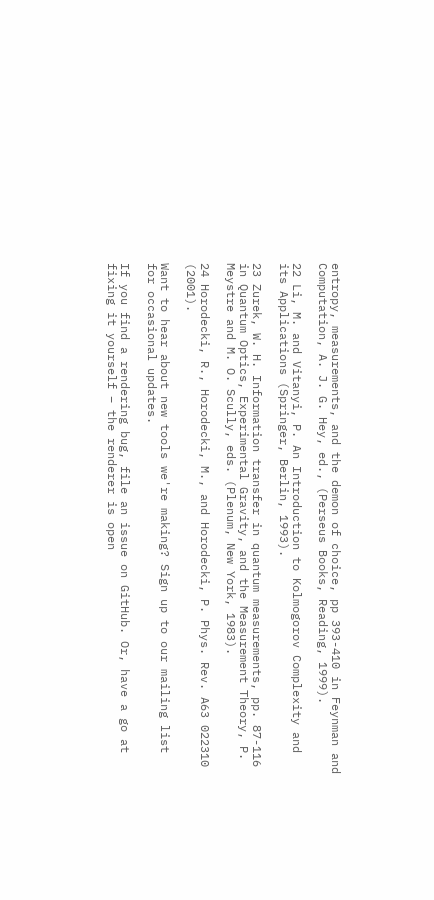entropy, measurements, and the demon of choice, pp 393-410 in Feynman and Computation, A. J. G. Hey, ed., (Perseus Books, Reading, 1999).

22 Li, M. and Vitanyi, P. An Introduction to Kolmogorov Complexity and its Applications (Springer, Berlin, 1993).

23 Zurek, W. H. Information transfer in quantum measurements, pp. 87-116 in Quantum Optics, Experimental Gravity, and the Measurement Theory, P. Meystre and M. O. Scully, eds. (Plenum, New York, 1983).

24 Horodecki, R., Horodecki, M., and Horodecki, P. Phys. Rev. A63 022310 (2001).

Want to hear about new tools we're making? Sign up to our mailing list for occasional updates.

If you find a rendering bug, file an issue on GitHub. Or, have a go at fixing it yourself – the renderer is open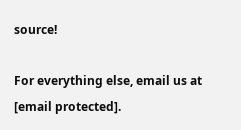source!

For everything else, email us at [email protected].